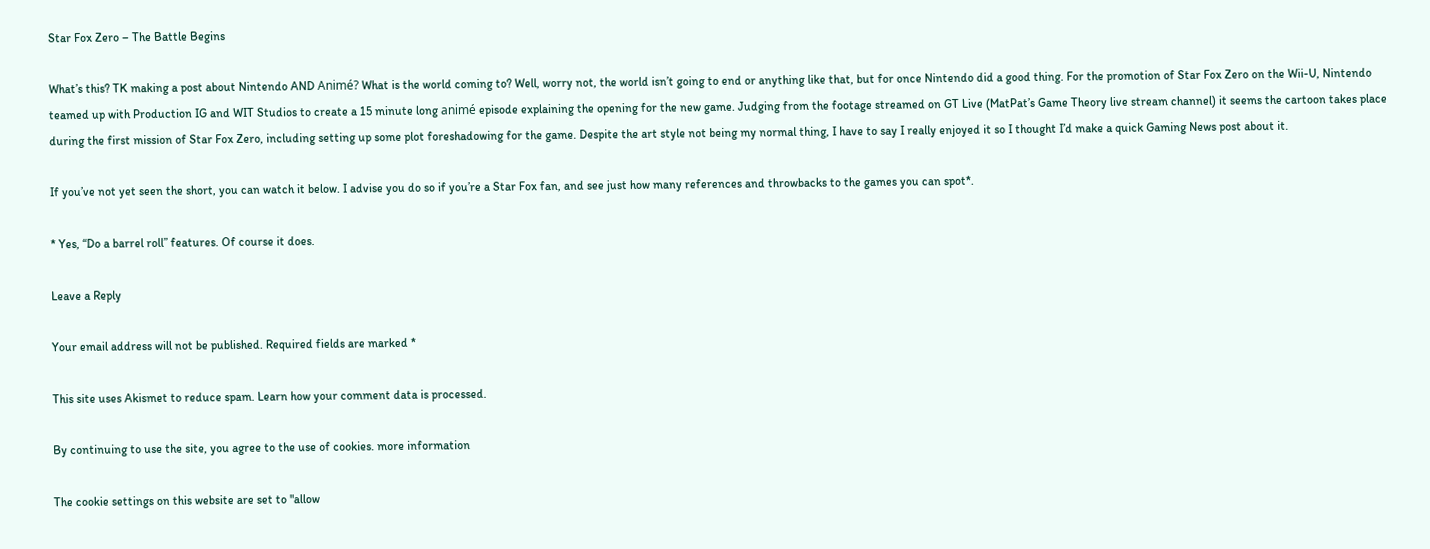Star Fox Zero – The Battle Begins

What’s this? TK making a post about Nintendo AND Animé? What is the world coming to? Well, worry not, the world isn’t going to end or anything like that, but for once Nintendo did a good thing. For the promotion of Star Fox Zero on the Wii-U, Nintendo teamed up with Production IG and WIT Studios to create a 15 minute long animé episode explaining the opening for the new game. Judging from the footage streamed on GT Live (MatPat’s Game Theory live stream channel) it seems the cartoon takes place during the first mission of Star Fox Zero, including setting up some plot foreshadowing for the game. Despite the art style not being my normal thing, I have to say I really enjoyed it so I thought I’d make a quick Gaming News post about it.

If you’ve not yet seen the short, you can watch it below. I advise you do so if you’re a Star Fox fan, and see just how many references and throwbacks to the games you can spot*.

* Yes, “Do a barrel roll” features. Of course it does.

Leave a Reply

Your email address will not be published. Required fields are marked *

This site uses Akismet to reduce spam. Learn how your comment data is processed.

By continuing to use the site, you agree to the use of cookies. more information

The cookie settings on this website are set to "allow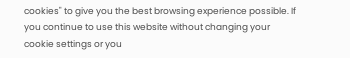cookies" to give you the best browsing experience possible. If you continue to use this website without changing your cookie settings or you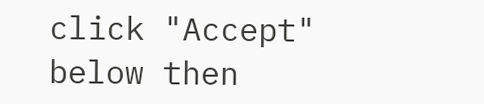click "Accept" below then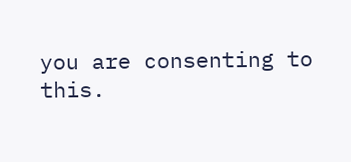you are consenting to this.